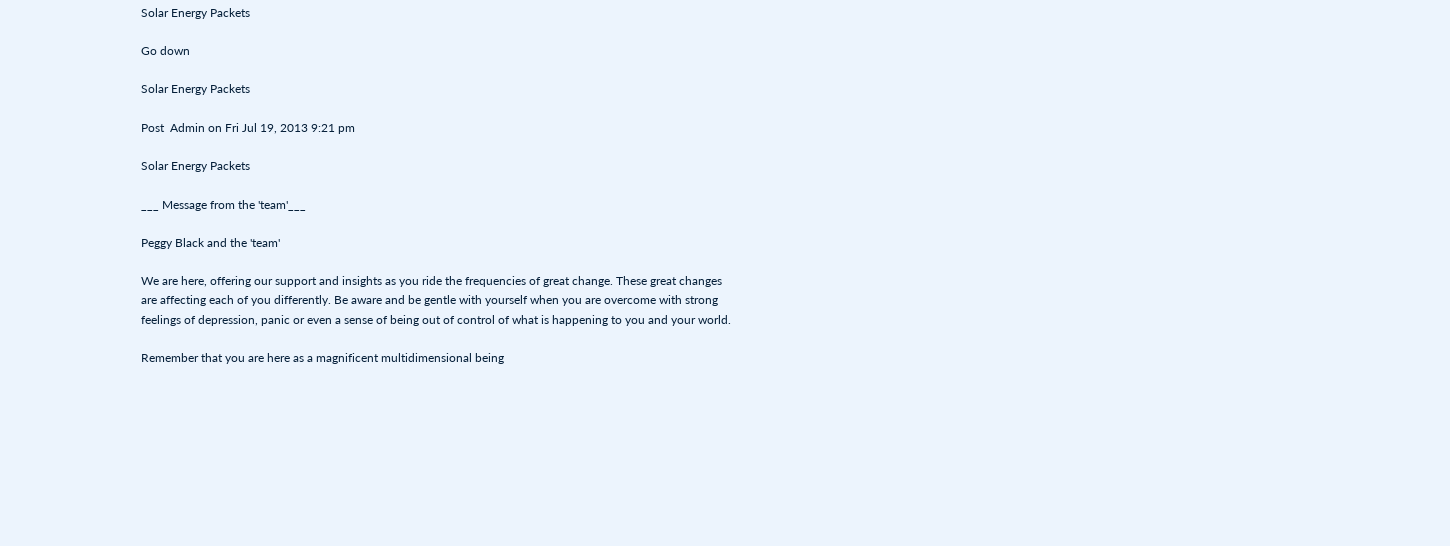Solar Energy Packets

Go down

Solar Energy Packets

Post  Admin on Fri Jul 19, 2013 9:21 pm

Solar Energy Packets

___ Message from the 'team'___

Peggy Black and the 'team'

We are here, offering our support and insights as you ride the frequencies of great change. These great changes are affecting each of you differently. Be aware and be gentle with yourself when you are overcome with strong feelings of depression, panic or even a sense of being out of control of what is happening to you and your world.

Remember that you are here as a magnificent multidimensional being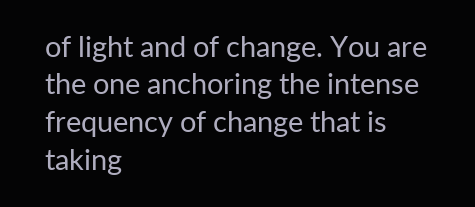of light and of change. You are the one anchoring the intense frequency of change that is taking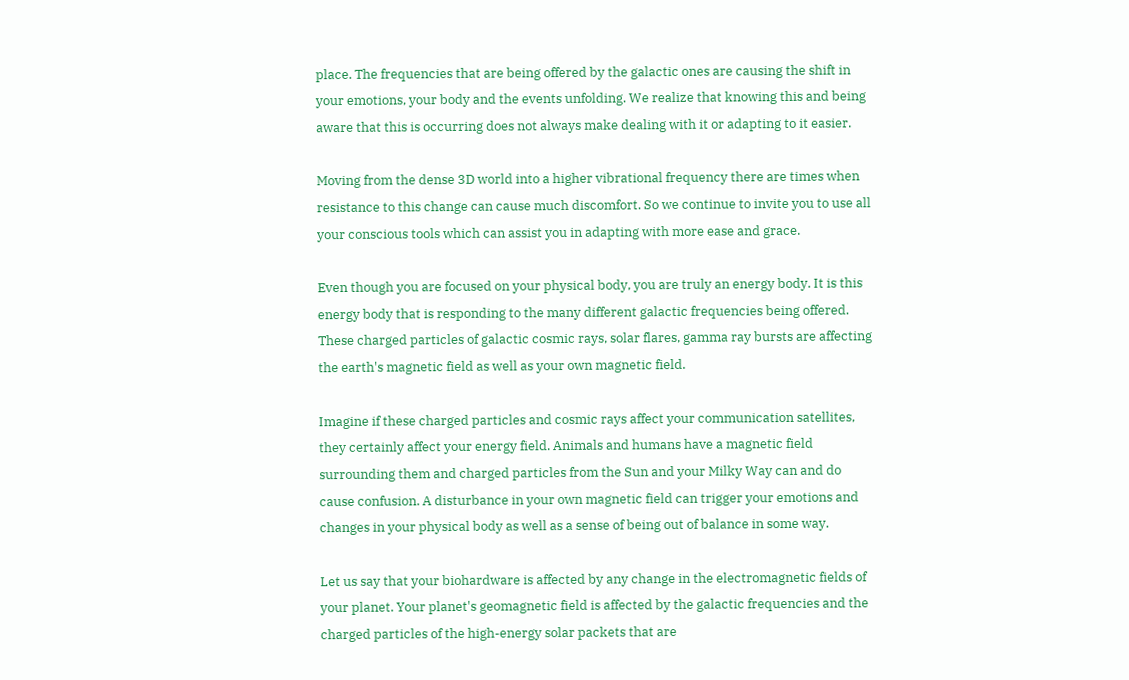place. The frequencies that are being offered by the galactic ones are causing the shift in your emotions, your body and the events unfolding. We realize that knowing this and being aware that this is occurring does not always make dealing with it or adapting to it easier.

Moving from the dense 3D world into a higher vibrational frequency there are times when resistance to this change can cause much discomfort. So we continue to invite you to use all your conscious tools which can assist you in adapting with more ease and grace.

Even though you are focused on your physical body, you are truly an energy body. It is this energy body that is responding to the many different galactic frequencies being offered. These charged particles of galactic cosmic rays, solar flares, gamma ray bursts are affecting the earth's magnetic field as well as your own magnetic field.

Imagine if these charged particles and cosmic rays affect your communication satellites, they certainly affect your energy field. Animals and humans have a magnetic field surrounding them and charged particles from the Sun and your Milky Way can and do cause confusion. A disturbance in your own magnetic field can trigger your emotions and changes in your physical body as well as a sense of being out of balance in some way.

Let us say that your biohardware is affected by any change in the electromagnetic fields of your planet. Your planet's geomagnetic field is affected by the galactic frequencies and the charged particles of the high-energy solar packets that are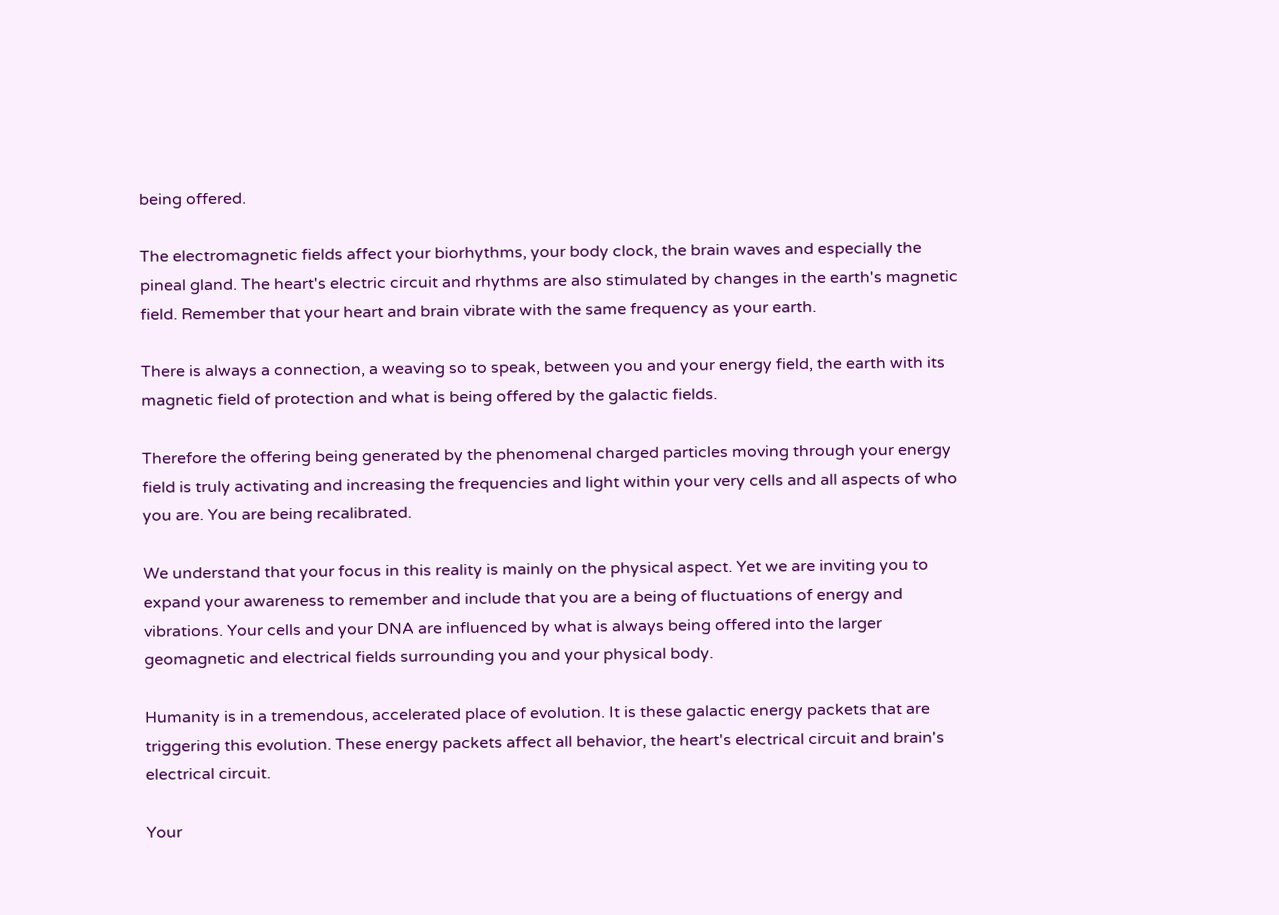being offered.

The electromagnetic fields affect your biorhythms, your body clock, the brain waves and especially the pineal gland. The heart's electric circuit and rhythms are also stimulated by changes in the earth's magnetic field. Remember that your heart and brain vibrate with the same frequency as your earth.

There is always a connection, a weaving so to speak, between you and your energy field, the earth with its magnetic field of protection and what is being offered by the galactic fields.

Therefore the offering being generated by the phenomenal charged particles moving through your energy field is truly activating and increasing the frequencies and light within your very cells and all aspects of who you are. You are being recalibrated.

We understand that your focus in this reality is mainly on the physical aspect. Yet we are inviting you to expand your awareness to remember and include that you are a being of fluctuations of energy and vibrations. Your cells and your DNA are influenced by what is always being offered into the larger geomagnetic and electrical fields surrounding you and your physical body.

Humanity is in a tremendous, accelerated place of evolution. It is these galactic energy packets that are triggering this evolution. These energy packets affect all behavior, the heart's electrical circuit and brain's electrical circuit.

Your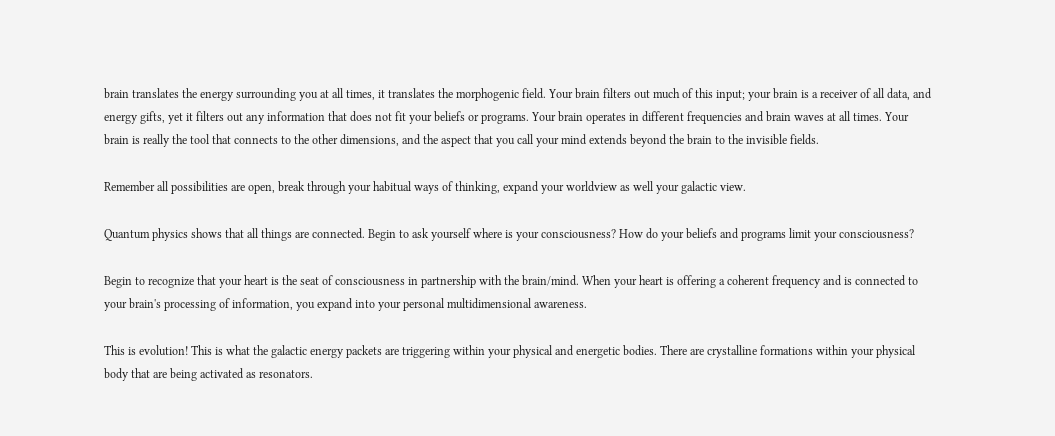brain translates the energy surrounding you at all times, it translates the morphogenic field. Your brain filters out much of this input; your brain is a receiver of all data, and energy gifts, yet it filters out any information that does not fit your beliefs or programs. Your brain operates in different frequencies and brain waves at all times. Your brain is really the tool that connects to the other dimensions, and the aspect that you call your mind extends beyond the brain to the invisible fields.

Remember all possibilities are open, break through your habitual ways of thinking, expand your worldview as well your galactic view.

Quantum physics shows that all things are connected. Begin to ask yourself where is your consciousness? How do your beliefs and programs limit your consciousness?

Begin to recognize that your heart is the seat of consciousness in partnership with the brain/mind. When your heart is offering a coherent frequency and is connected to your brain's processing of information, you expand into your personal multidimensional awareness.

This is evolution! This is what the galactic energy packets are triggering within your physical and energetic bodies. There are crystalline formations within your physical body that are being activated as resonators.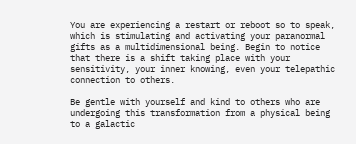You are experiencing a restart or reboot so to speak, which is stimulating and activating your paranormal gifts as a multidimensional being. Begin to notice that there is a shift taking place with your sensitivity, your inner knowing, even your telepathic connection to others.

Be gentle with yourself and kind to others who are undergoing this transformation from a physical being to a galactic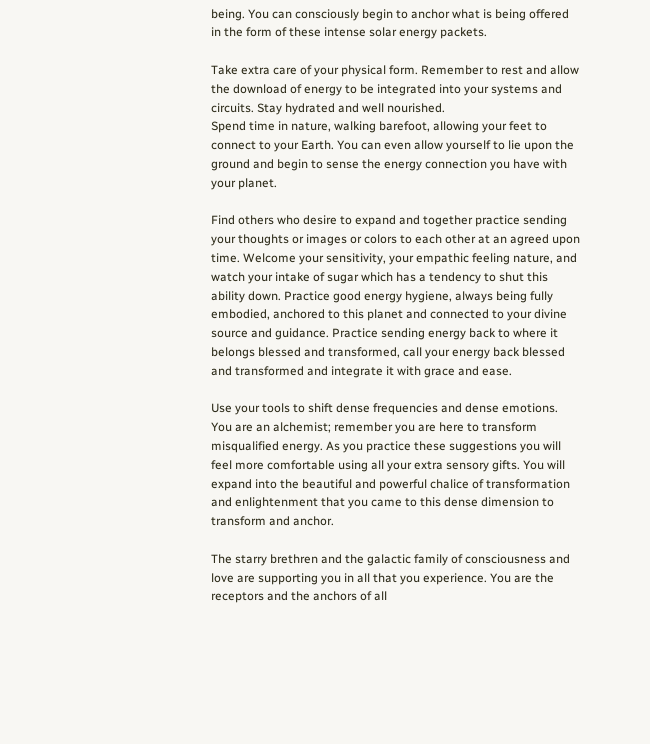being. You can consciously begin to anchor what is being offered in the form of these intense solar energy packets.

Take extra care of your physical form. Remember to rest and allow the download of energy to be integrated into your systems and circuits. Stay hydrated and well nourished.
Spend time in nature, walking barefoot, allowing your feet to connect to your Earth. You can even allow yourself to lie upon the ground and begin to sense the energy connection you have with your planet.

Find others who desire to expand and together practice sending your thoughts or images or colors to each other at an agreed upon time. Welcome your sensitivity, your empathic feeling nature, and watch your intake of sugar which has a tendency to shut this ability down. Practice good energy hygiene, always being fully embodied, anchored to this planet and connected to your divine source and guidance. Practice sending energy back to where it belongs blessed and transformed, call your energy back blessed and transformed and integrate it with grace and ease.

Use your tools to shift dense frequencies and dense emotions. You are an alchemist; remember you are here to transform misqualified energy. As you practice these suggestions you will feel more comfortable using all your extra sensory gifts. You will expand into the beautiful and powerful chalice of transformation and enlightenment that you came to this dense dimension to transform and anchor.

The starry brethren and the galactic family of consciousness and love are supporting you in all that you experience. You are the receptors and the anchors of all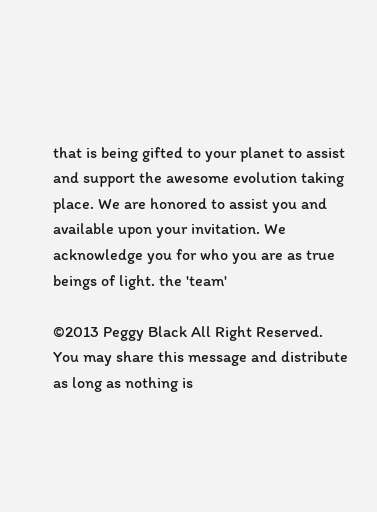that is being gifted to your planet to assist and support the awesome evolution taking place. We are honored to assist you and available upon your invitation. We acknowledge you for who you are as true beings of light. the 'team'

©2013 Peggy Black All Right Reserved. You may share this message and distribute as long as nothing is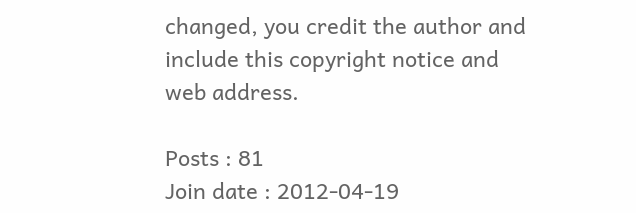changed, you credit the author and include this copyright notice and web address.

Posts : 81
Join date : 2012-04-19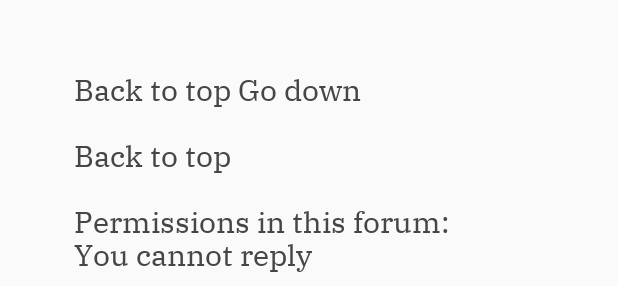Back to top Go down

Back to top

Permissions in this forum:
You cannot reply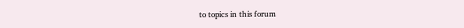to topics in this forum